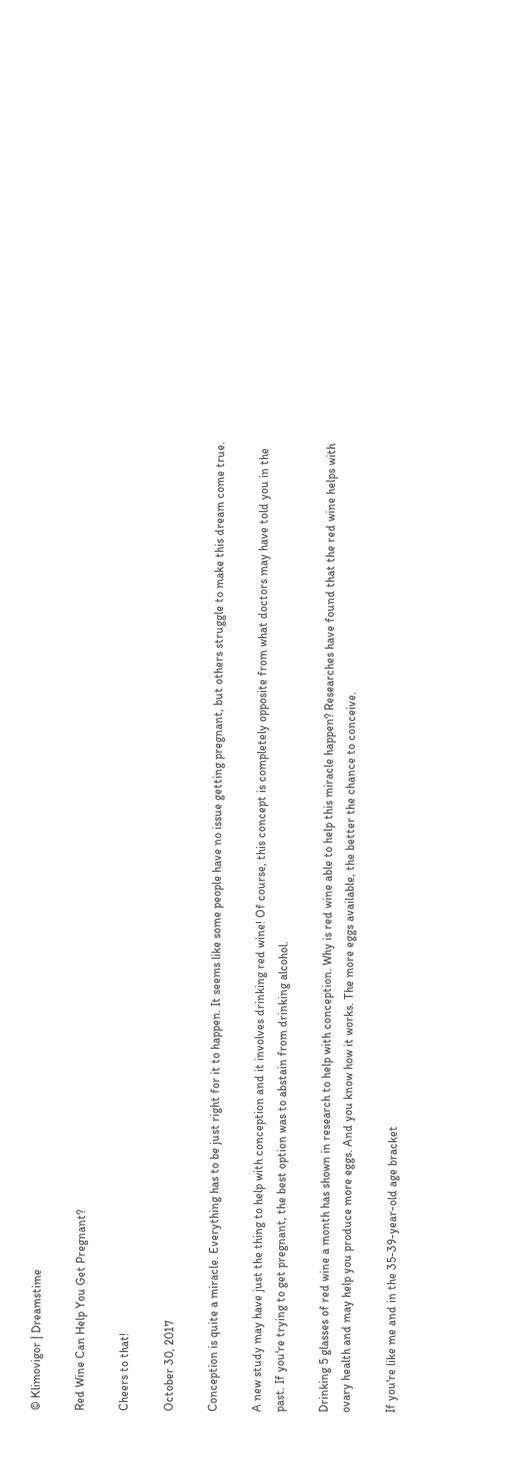© Klimovigor | Dreamstime

Red Wine Can Help You Get Pregnant?

Cheers to that!

October 30, 2017

Conception is quite a miracle. Everything has to be just right for it to happen. It seems like some people have no issue getting pregnant, but others struggle to make this dream come true.

A new study may have just the thing to help with conception and it involves drinking red wine! Of course, this concept is completely opposite from what doctors may have told you in the past. If you're trying to get pregnant, the best option was to abstain from drinking alcohol.

Drinking 5 glasses of red wine a month has shown in research to help with conception. Why is red wine able to help this miracle happen? Researches have found that the red wine helps with ovary health and may help you produce more eggs. And you know how it works. The more eggs available, the better the chance to conceive.

If you're like me and in the 35-39-year-old age bracket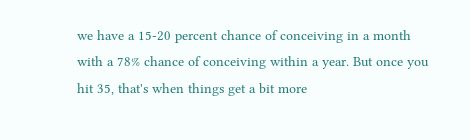we have a 15-20 percent chance of conceiving in a month with a 78% chance of conceiving within a year. But once you hit 35, that's when things get a bit more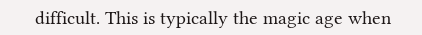difficult. This is typically the magic age when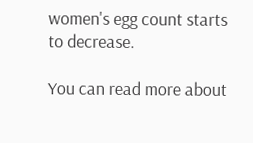women's egg count starts to decrease.

You can read more about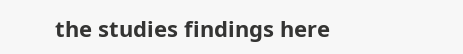the studies findings here